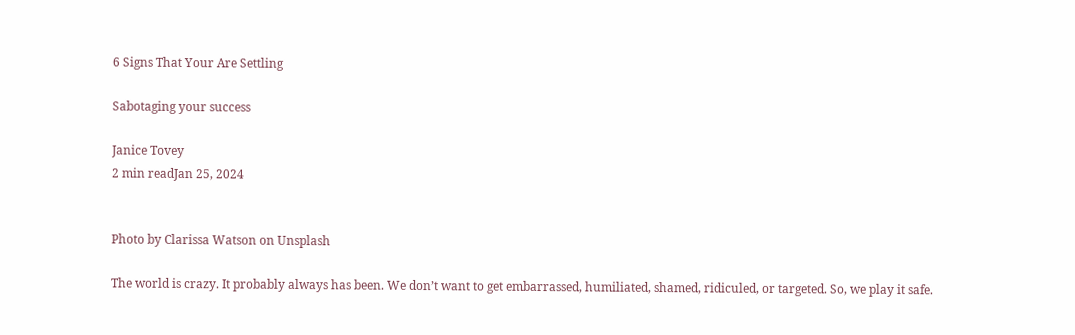6 Signs That Your Are Settling

Sabotaging your success

Janice Tovey
2 min readJan 25, 2024


Photo by Clarissa Watson on Unsplash

The world is crazy. It probably always has been. We don’t want to get embarrassed, humiliated, shamed, ridiculed, or targeted. So, we play it safe.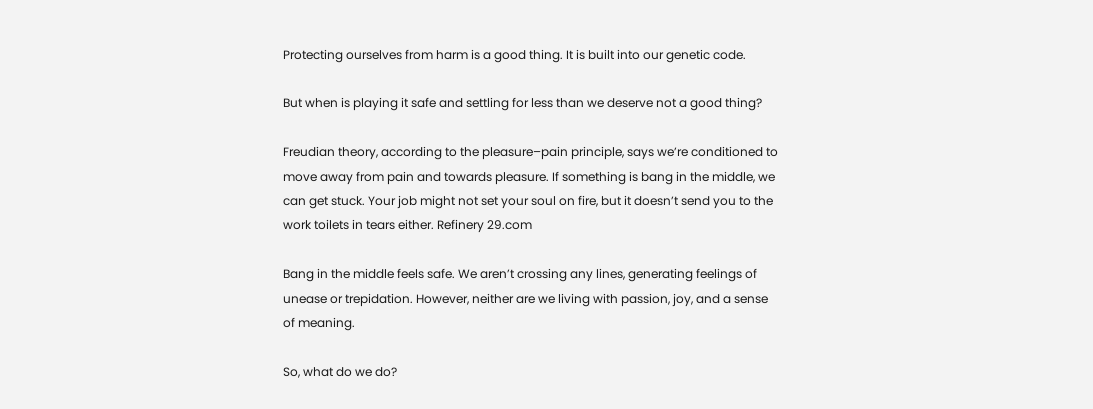Protecting ourselves from harm is a good thing. It is built into our genetic code.

But when is playing it safe and settling for less than we deserve not a good thing?

Freudian theory, according to the pleasure–pain principle, says we’re conditioned to move away from pain and towards pleasure. If something is bang in the middle, we can get stuck. Your job might not set your soul on fire, but it doesn’t send you to the work toilets in tears either. Refinery 29.com

Bang in the middle feels safe. We aren’t crossing any lines, generating feelings of unease or trepidation. However, neither are we living with passion, joy, and a sense of meaning.

So, what do we do?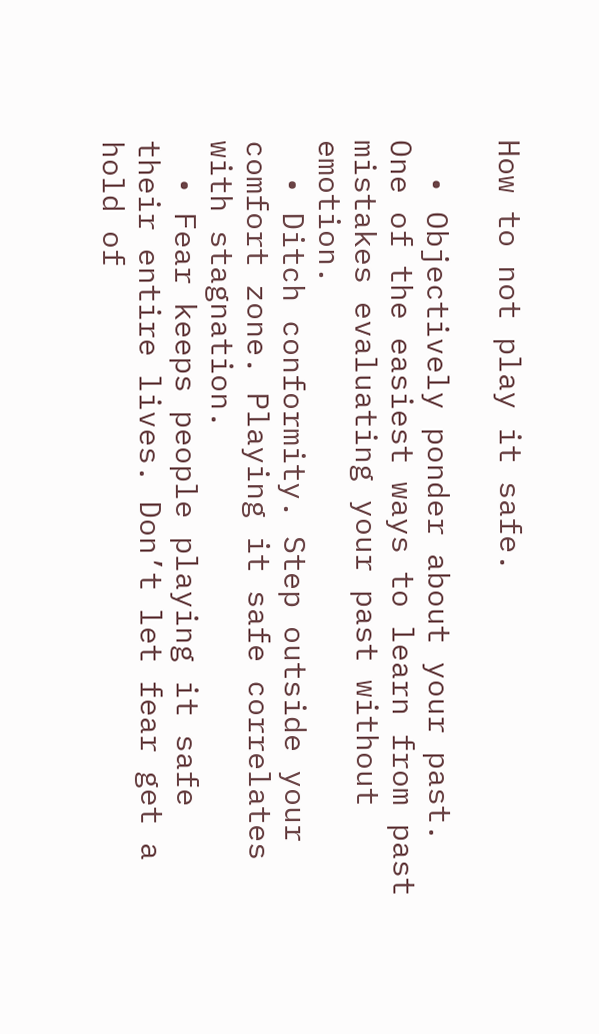How to not play it safe.

  • Objectively ponder about your past. One of the easiest ways to learn from past mistakes evaluating your past without emotion.
  • Ditch conformity. Step outside your comfort zone. Playing it safe correlates with stagnation.
  • Fear keeps people playing it safe their entire lives. Don’t let fear get a hold of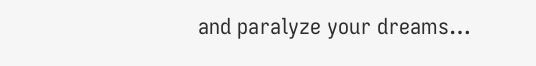and paralyze your dreams…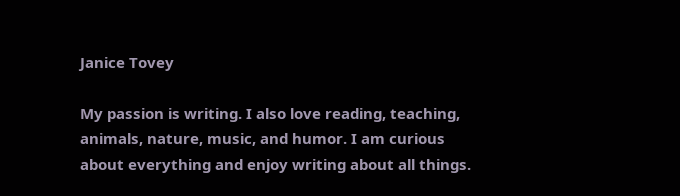Janice Tovey

My passion is writing. I also love reading, teaching, animals, nature, music, and humor. I am curious about everything and enjoy writing about all things.